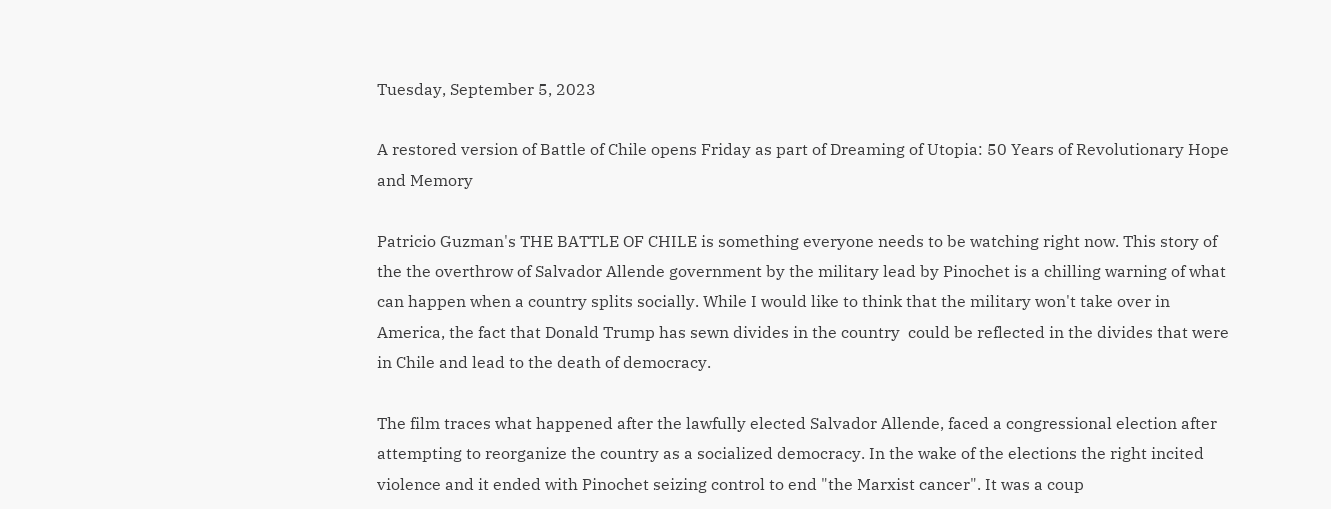Tuesday, September 5, 2023

A restored version of Battle of Chile opens Friday as part of Dreaming of Utopia: 50 Years of Revolutionary Hope and Memory

Patricio Guzman's THE BATTLE OF CHILE is something everyone needs to be watching right now. This story of the the overthrow of Salvador Allende government by the military lead by Pinochet is a chilling warning of what can happen when a country splits socially. While I would like to think that the military won't take over in America, the fact that Donald Trump has sewn divides in the country  could be reflected in the divides that were in Chile and lead to the death of democracy.

The film traces what happened after the lawfully elected Salvador Allende, faced a congressional election after attempting to reorganize the country as a socialized democracy. In the wake of the elections the right incited violence and it ended with Pinochet seizing control to end "the Marxist cancer". It was a coup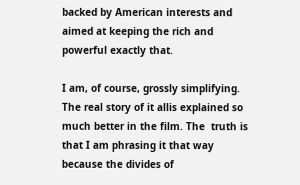backed by American interests and aimed at keeping the rich and powerful exactly that.

I am, of course, grossly simplifying. The real story of it allis explained so much better in the film. The  truth is that I am phrasing it that way because the divides of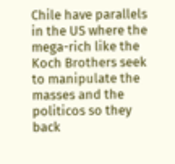Chile have parallels in the US where the mega-rich like the Koch Brothers seek to manipulate the masses and the politicos so they back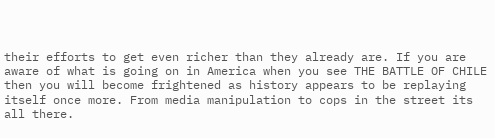their efforts to get even richer than they already are. If you are aware of what is going on in America when you see THE BATTLE OF CHILE then you will become frightened as history appears to be replaying itself once more. From media manipulation to cops in the street its all there.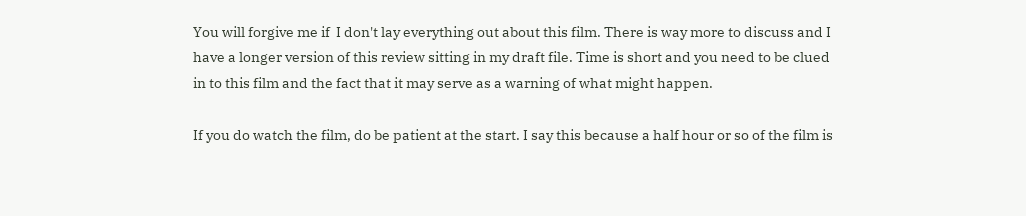You will forgive me if  I don't lay everything out about this film. There is way more to discuss and I have a longer version of this review sitting in my draft file. Time is short and you need to be clued in to this film and the fact that it may serve as a warning of what might happen.

If you do watch the film, do be patient at the start. I say this because a half hour or so of the film is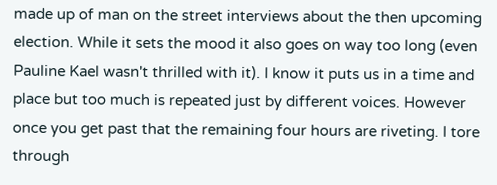made up of man on the street interviews about the then upcoming election. While it sets the mood it also goes on way too long (even Pauline Kael wasn't thrilled with it). I know it puts us in a time and place but too much is repeated just by different voices. However once you get past that the remaining four hours are riveting. I tore through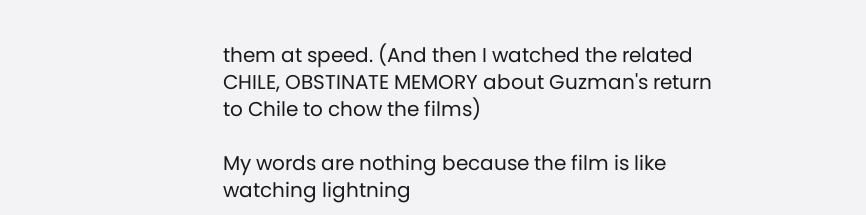them at speed. (And then I watched the related CHILE, OBSTINATE MEMORY about Guzman's return to Chile to chow the films)

My words are nothing because the film is like watching lightning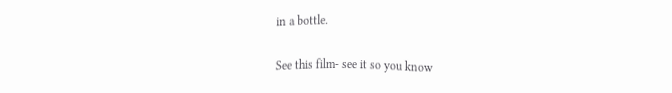in a bottle.

See this film- see it so you know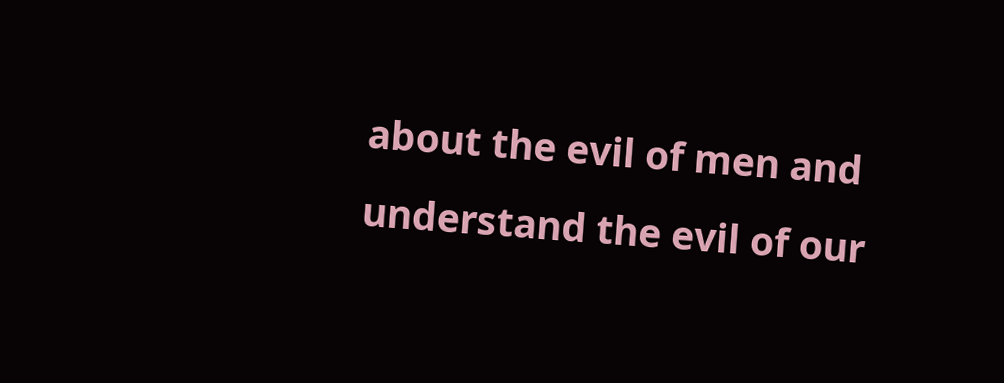about the evil of men and understand the evil of our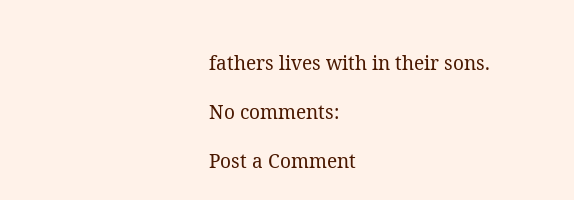fathers lives with in their sons.

No comments:

Post a Comment